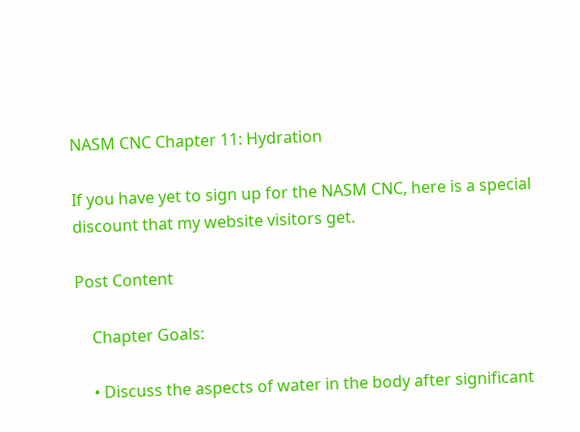NASM CNC Chapter 11: Hydration

If you have yet to sign up for the NASM CNC, here is a special discount that my website visitors get.

Post Content

    Chapter Goals:

    • Discuss the aspects of water in the body after significant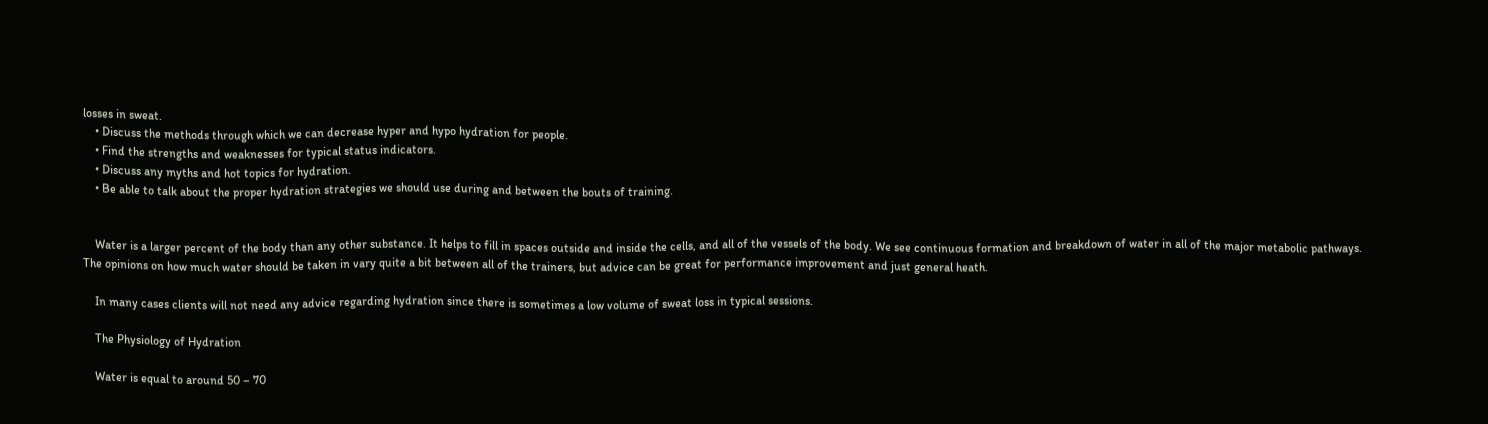losses in sweat.
    • Discuss the methods through which we can decrease hyper and hypo hydration for people.
    • Find the strengths and weaknesses for typical status indicators.
    • Discuss any myths and hot topics for hydration.
    • Be able to talk about the proper hydration strategies we should use during and between the bouts of training.


    Water is a larger percent of the body than any other substance. It helps to fill in spaces outside and inside the cells, and all of the vessels of the body. We see continuous formation and breakdown of water in all of the major metabolic pathways. The opinions on how much water should be taken in vary quite a bit between all of the trainers, but advice can be great for performance improvement and just general heath.

    In many cases clients will not need any advice regarding hydration since there is sometimes a low volume of sweat loss in typical sessions.

    The Physiology of Hydration

    Water is equal to around 50 – 70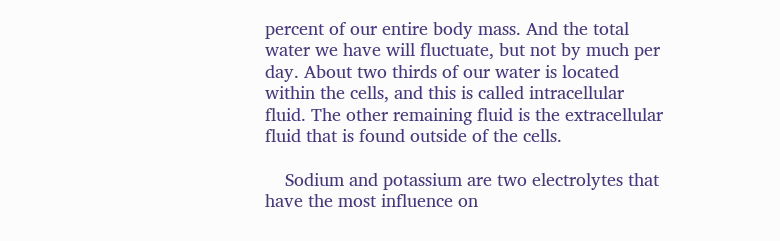percent of our entire body mass. And the total water we have will fluctuate, but not by much per day. About two thirds of our water is located within the cells, and this is called intracellular fluid. The other remaining fluid is the extracellular fluid that is found outside of the cells.

    Sodium and potassium are two electrolytes that have the most influence on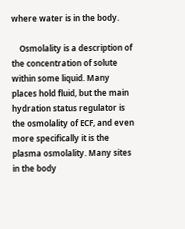where water is in the body.

    Osmolality is a description of the concentration of solute within some liquid. Many places hold fluid, but the main hydration status regulator is the osmolality of ECF, and even more specifically it is the plasma osmolality. Many sites in the body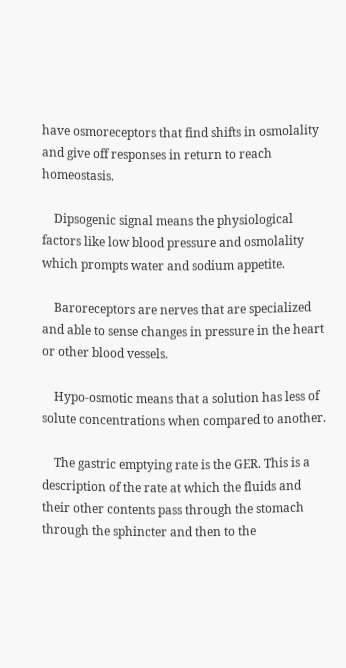have osmoreceptors that find shifts in osmolality and give off responses in return to reach homeostasis.

    Dipsogenic signal means the physiological factors like low blood pressure and osmolality which prompts water and sodium appetite.

    Baroreceptors are nerves that are specialized and able to sense changes in pressure in the heart or other blood vessels.

    Hypo-osmotic means that a solution has less of solute concentrations when compared to another.

    The gastric emptying rate is the GER. This is a description of the rate at which the fluids and their other contents pass through the stomach through the sphincter and then to the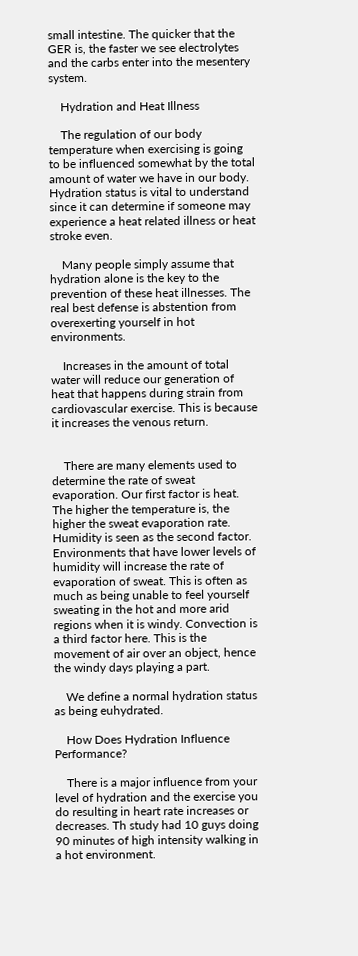small intestine. The quicker that the GER is, the faster we see electrolytes and the carbs enter into the mesentery system.

    Hydration and Heat Illness

    The regulation of our body temperature when exercising is going to be influenced somewhat by the total amount of water we have in our body. Hydration status is vital to understand since it can determine if someone may experience a heat related illness or heat stroke even.

    Many people simply assume that hydration alone is the key to the prevention of these heat illnesses. The real best defense is abstention from overexerting yourself in hot environments.

    Increases in the amount of total water will reduce our generation of heat that happens during strain from cardiovascular exercise. This is because it increases the venous return.


    There are many elements used to determine the rate of sweat evaporation. Our first factor is heat. The higher the temperature is, the higher the sweat evaporation rate. Humidity is seen as the second factor. Environments that have lower levels of humidity will increase the rate of evaporation of sweat. This is often as much as being unable to feel yourself sweating in the hot and more arid regions when it is windy. Convection is a third factor here. This is the movement of air over an object, hence the windy days playing a part.

    We define a normal hydration status as being euhydrated.

    How Does Hydration Influence Performance?

    There is a major influence from your level of hydration and the exercise you do resulting in heart rate increases or decreases. Th study had 10 guys doing 90 minutes of high intensity walking in a hot environment.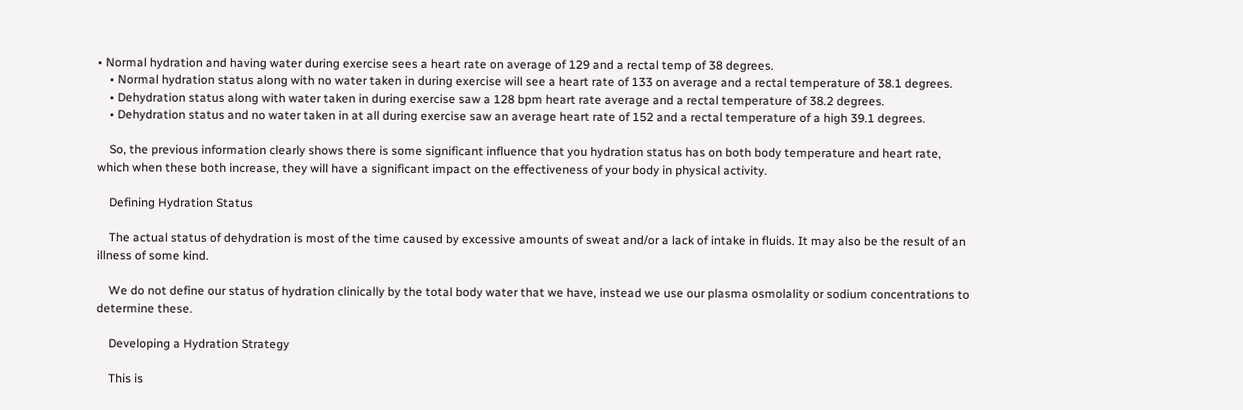• Normal hydration and having water during exercise sees a heart rate on average of 129 and a rectal temp of 38 degrees.
    • Normal hydration status along with no water taken in during exercise will see a heart rate of 133 on average and a rectal temperature of 38.1 degrees.
    • Dehydration status along with water taken in during exercise saw a 128 bpm heart rate average and a rectal temperature of 38.2 degrees.
    • Dehydration status and no water taken in at all during exercise saw an average heart rate of 152 and a rectal temperature of a high 39.1 degrees.

    So, the previous information clearly shows there is some significant influence that you hydration status has on both body temperature and heart rate, which when these both increase, they will have a significant impact on the effectiveness of your body in physical activity.

    Defining Hydration Status

    The actual status of dehydration is most of the time caused by excessive amounts of sweat and/or a lack of intake in fluids. It may also be the result of an illness of some kind.

    We do not define our status of hydration clinically by the total body water that we have, instead we use our plasma osmolality or sodium concentrations to determine these.

    Developing a Hydration Strategy

    This is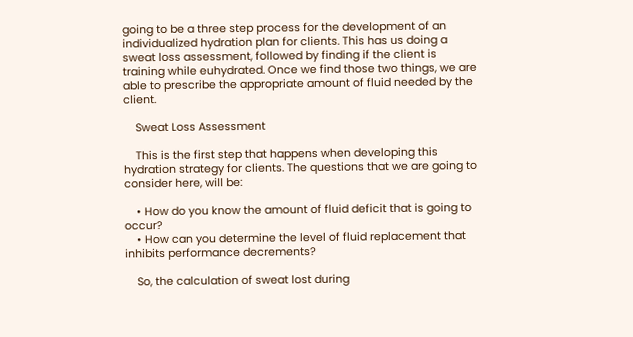going to be a three step process for the development of an individualized hydration plan for clients. This has us doing a sweat loss assessment, followed by finding if the client is training while euhydrated. Once we find those two things, we are able to prescribe the appropriate amount of fluid needed by the client.

    Sweat Loss Assessment

    This is the first step that happens when developing this hydration strategy for clients. The questions that we are going to consider here, will be:

    • How do you know the amount of fluid deficit that is going to occur?
    • How can you determine the level of fluid replacement that inhibits performance decrements?

    So, the calculation of sweat lost during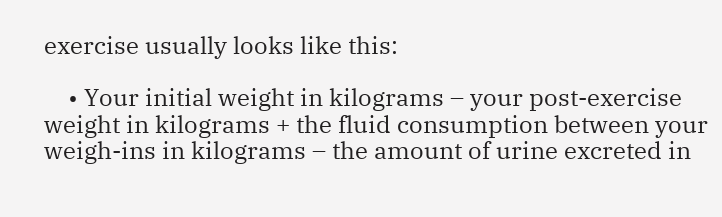exercise usually looks like this:

    • Your initial weight in kilograms – your post-exercise weight in kilograms + the fluid consumption between your weigh-ins in kilograms – the amount of urine excreted in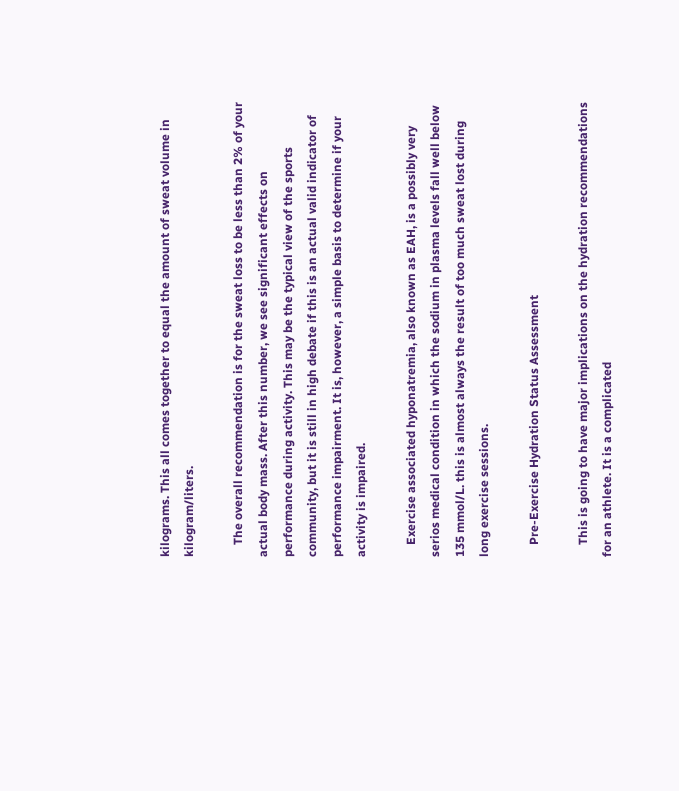kilograms. This all comes together to equal the amount of sweat volume in kilogram/liters.

    The overall recommendation is for the sweat loss to be less than 2% of your actual body mass. After this number, we see significant effects on performance during activity. This may be the typical view of the sports community, but it is still in high debate if this is an actual valid indicator of performance impairment. It is, however, a simple basis to determine if your activity is impaired.

    Exercise associated hyponatremia, also known as EAH, is a possibly very serios medical condition in which the sodium in plasma levels fall well below 135 mmol/L. this is almost always the result of too much sweat lost during long exercise sessions.

    Pre-Exercise Hydration Status Assessment

    This is going to have major implications on the hydration recommendations for an athlete. It is a complicated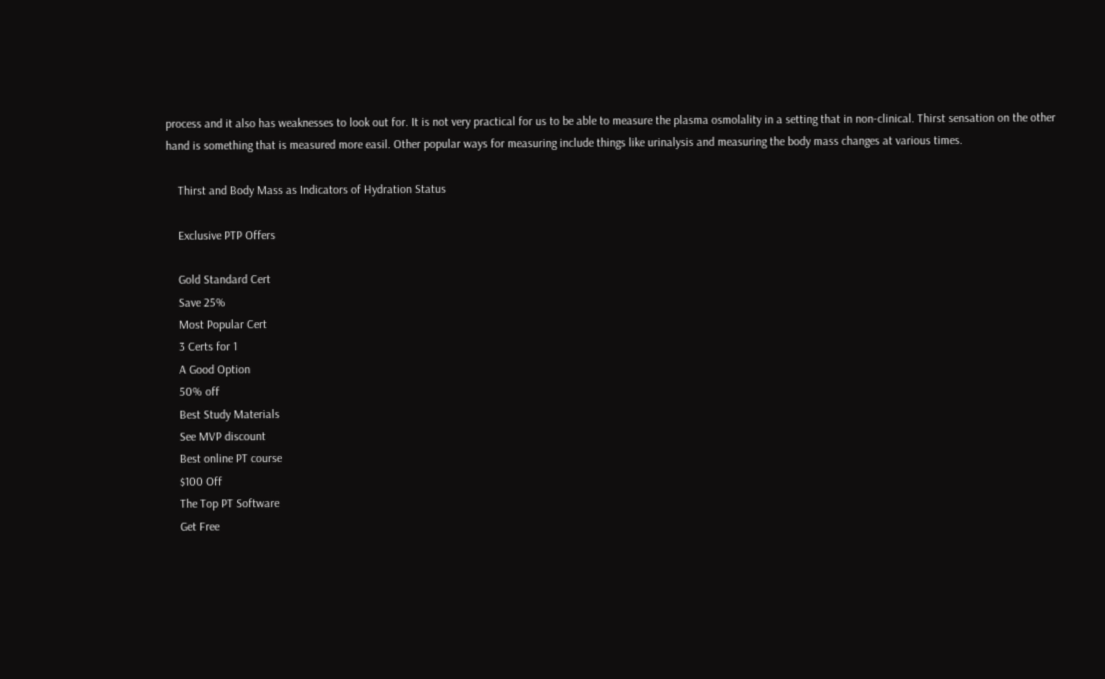process and it also has weaknesses to look out for. It is not very practical for us to be able to measure the plasma osmolality in a setting that in non-clinical. Thirst sensation on the other hand is something that is measured more easil. Other popular ways for measuring include things like urinalysis and measuring the body mass changes at various times.

    Thirst and Body Mass as Indicators of Hydration Status

    Exclusive PTP Offers

    Gold Standard Cert
    Save 25%
    Most Popular Cert
    3 Certs for 1
    A Good Option
    50% off
    Best Study Materials
    See MVP discount
    Best online PT course
    $100 Off
    The Top PT Software
    Get Free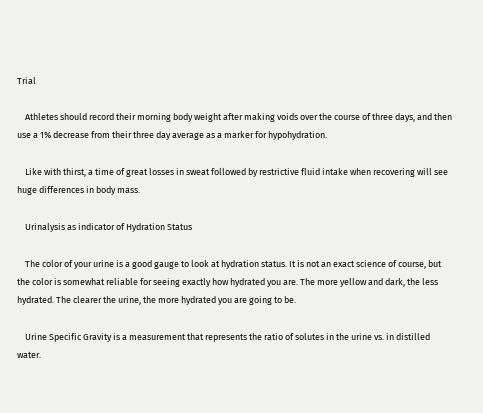Trial

    Athletes should record their morning body weight after making voids over the course of three days, and then use a 1% decrease from their three day average as a marker for hypohydration.

    Like with thirst, a time of great losses in sweat followed by restrictive fluid intake when recovering will see huge differences in body mass.

    Urinalysis as indicator of Hydration Status

    The color of your urine is a good gauge to look at hydration status. It is not an exact science of course, but the color is somewhat reliable for seeing exactly how hydrated you are. The more yellow and dark, the less hydrated. The clearer the urine, the more hydrated you are going to be.

    Urine Specific Gravity is a measurement that represents the ratio of solutes in the urine vs. in distilled water.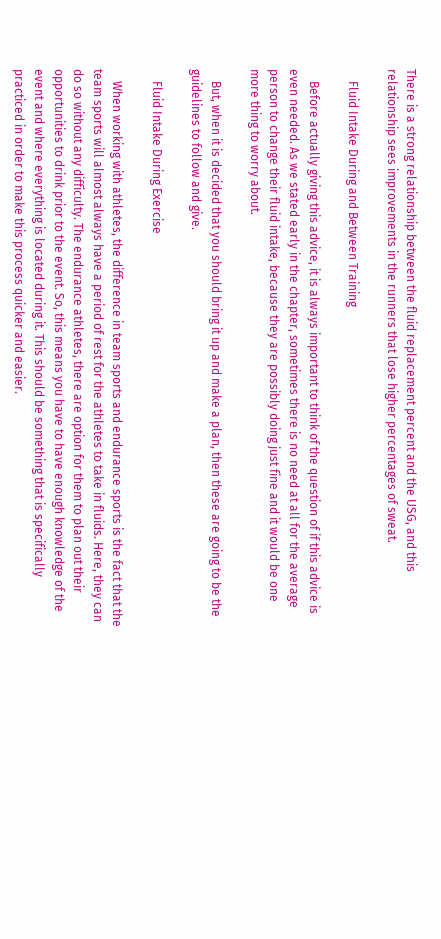There is a strong relationship between the fluid replacement percent and the USG, and this relationship sees improvements in the runners that lose higher percentages of sweat.

    Fluid Intake During and Between Training

    Before actually giving this advice, it is always important to think of the question of if this advice is even needed. As we stated early in the chapter, sometimes there is no need at all for the average person to change their fluid intake, because they are possibly doing just fine and it would be one more thing to worry about.

    But, when it is decided that you should bring it up and make a plan, then these are going to be the guidelines to follow and give.

    Fluid Intake During Exercise

    When working with athletes, the difference in team sports and endurance sports is the fact that the team sports will almost always have a period of rest for the athletes to take in fluids. Here, they can do so without any difficulty. The endurance athletes, there are option for them to plan out their opportunities to drink prior to the event. So, this means you have to have enough knowledge of the event and where everything is located during it. This should be something that is specifically practiced in order to make this process quicker and easier.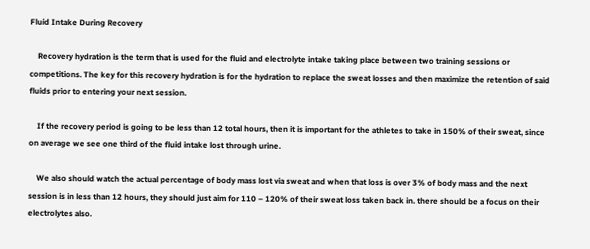Fluid Intake During Recovery

    Recovery hydration is the term that is used for the fluid and electrolyte intake taking place between two training sessions or competitions. The key for this recovery hydration is for the hydration to replace the sweat losses and then maximize the retention of said fluids prior to entering your next session.

    If the recovery period is going to be less than 12 total hours, then it is important for the athletes to take in 150% of their sweat, since on average we see one third of the fluid intake lost through urine.

    We also should watch the actual percentage of body mass lost via sweat and when that loss is over 3% of body mass and the next session is in less than 12 hours, they should just aim for 110 – 120% of their sweat loss taken back in. there should be a focus on their electrolytes also.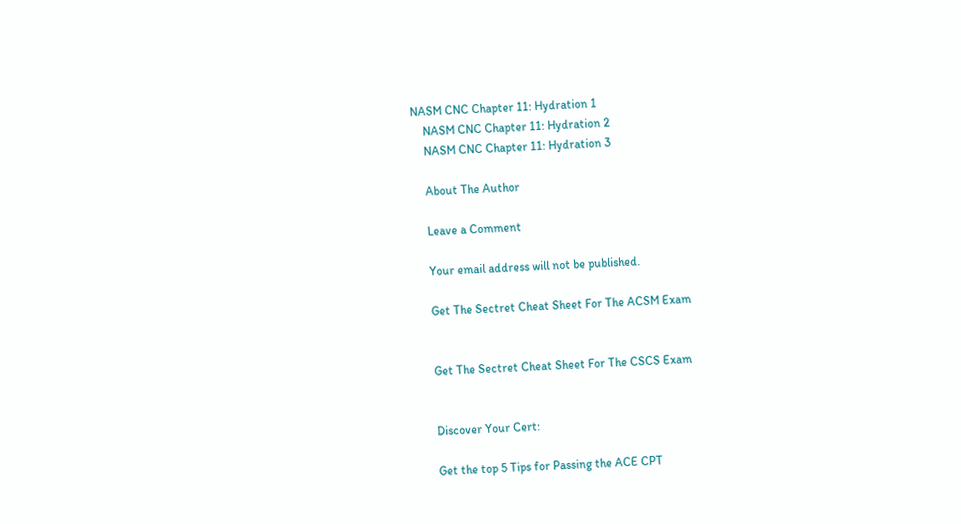NASM CNC Chapter 11: Hydration 1
    NASM CNC Chapter 11: Hydration 2
    NASM CNC Chapter 11: Hydration 3

    About The Author

    Leave a Comment

    Your email address will not be published.

    Get The Sectret Cheat Sheet For The ACSM Exam


    Get The Sectret Cheat Sheet For The CSCS Exam


    Discover Your Cert:

    Get the top 5 Tips for Passing the ACE CPT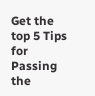Get the top 5 Tips for Passing the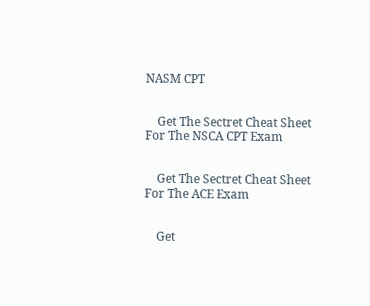NASM CPT


    Get The Sectret Cheat Sheet For The NSCA CPT Exam


    Get The Sectret Cheat Sheet For The ACE Exam


    Get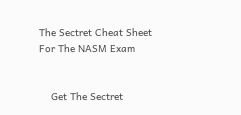The Sectret Cheat Sheet For The NASM Exam


    Get The Sectret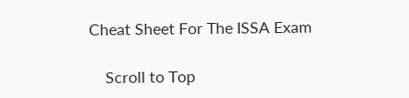Cheat Sheet For The ISSA Exam

    Scroll to Top